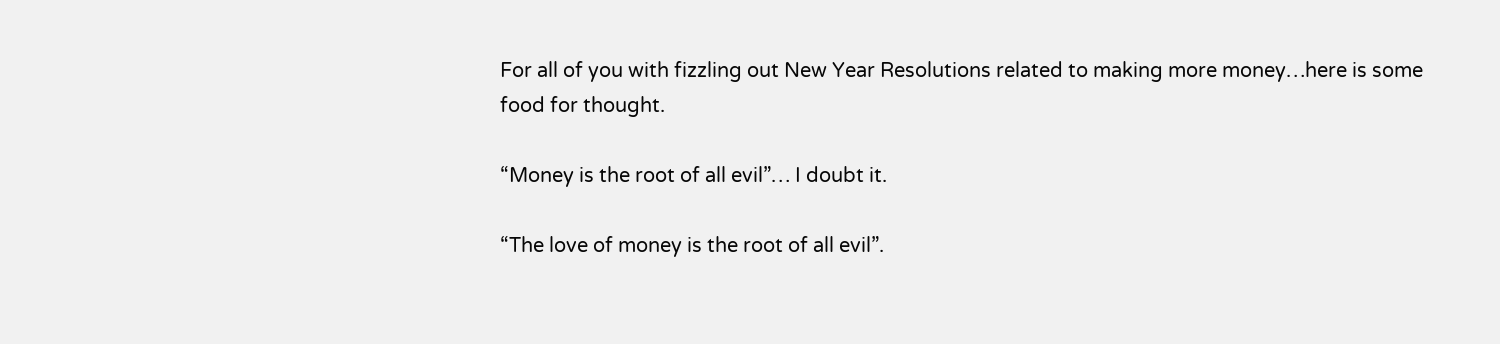For all of you with fizzling out New Year Resolutions related to making more money…here is some food for thought.

“Money is the root of all evil”… I doubt it.

“The love of money is the root of all evil”.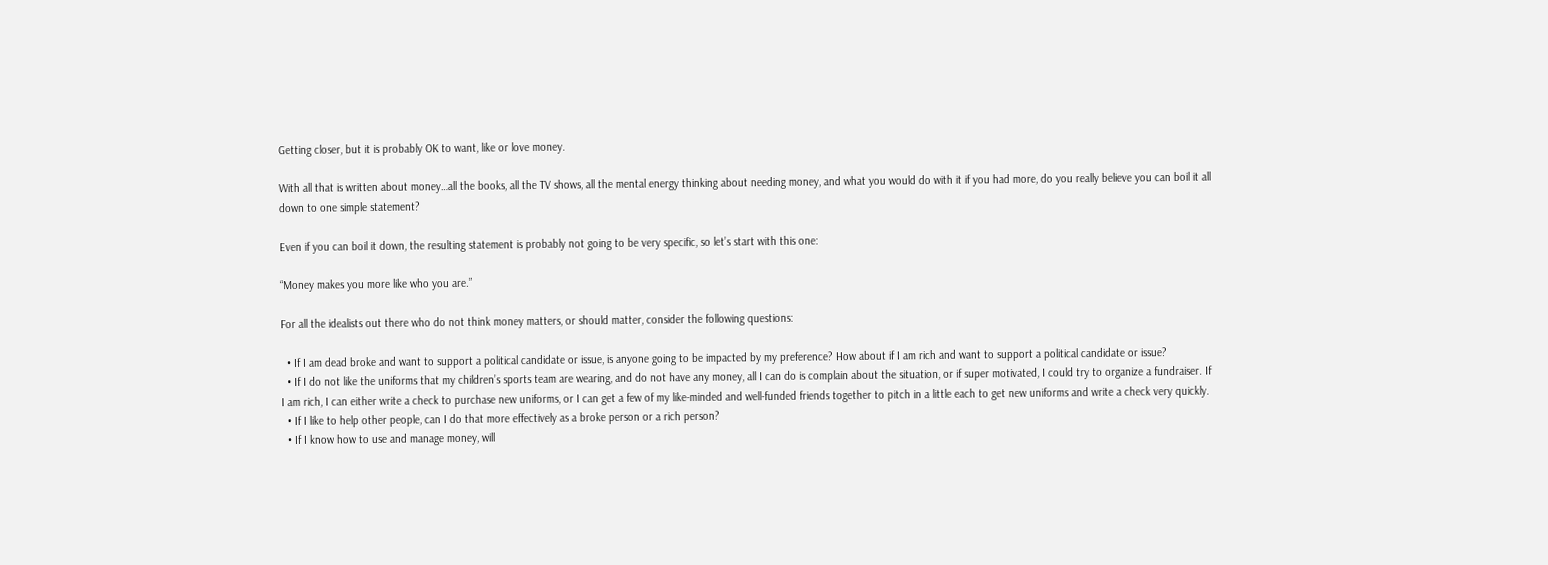Getting closer, but it is probably OK to want, like or love money.

With all that is written about money…all the books, all the TV shows, all the mental energy thinking about needing money, and what you would do with it if you had more, do you really believe you can boil it all down to one simple statement?

Even if you can boil it down, the resulting statement is probably not going to be very specific, so let’s start with this one:

“Money makes you more like who you are.”

For all the idealists out there who do not think money matters, or should matter, consider the following questions:

  • If I am dead broke and want to support a political candidate or issue, is anyone going to be impacted by my preference? How about if I am rich and want to support a political candidate or issue?
  • If I do not like the uniforms that my children’s sports team are wearing, and do not have any money, all I can do is complain about the situation, or if super motivated, I could try to organize a fundraiser. If I am rich, I can either write a check to purchase new uniforms, or I can get a few of my like-minded and well-funded friends together to pitch in a little each to get new uniforms and write a check very quickly.
  • If I like to help other people, can I do that more effectively as a broke person or a rich person?
  • If I know how to use and manage money, will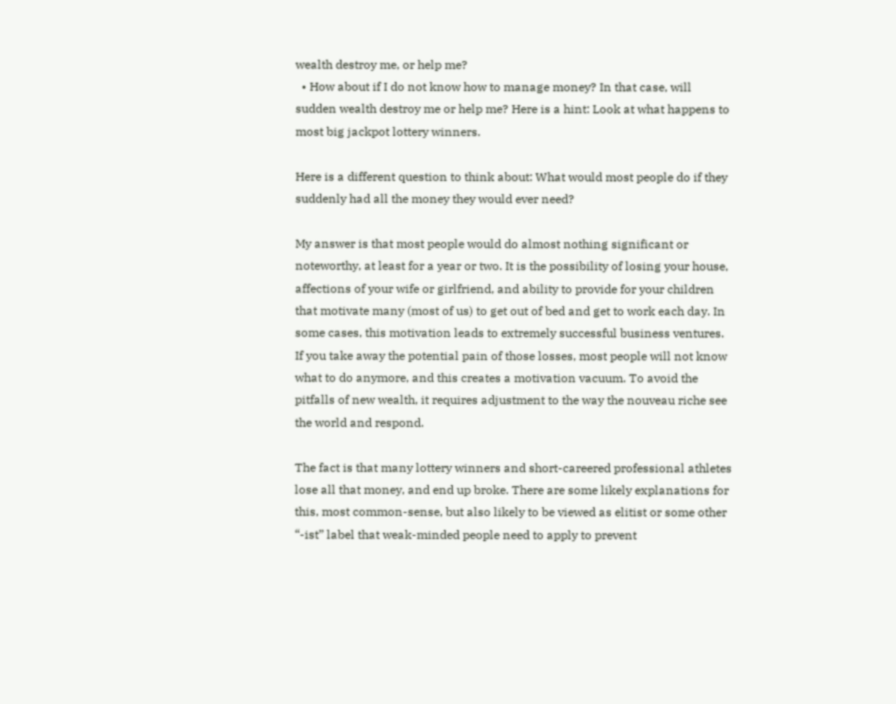wealth destroy me, or help me?
  • How about if I do not know how to manage money? In that case, will sudden wealth destroy me or help me? Here is a hint: Look at what happens to most big jackpot lottery winners.

Here is a different question to think about: What would most people do if they suddenly had all the money they would ever need?

My answer is that most people would do almost nothing significant or noteworthy, at least for a year or two. It is the possibility of losing your house, affections of your wife or girlfriend, and ability to provide for your children that motivate many (most of us) to get out of bed and get to work each day. In some cases, this motivation leads to extremely successful business ventures. If you take away the potential pain of those losses, most people will not know what to do anymore, and this creates a motivation vacuum. To avoid the pitfalls of new wealth, it requires adjustment to the way the nouveau riche see the world and respond.

The fact is that many lottery winners and short-careered professional athletes lose all that money, and end up broke. There are some likely explanations for this, most common-sense, but also likely to be viewed as elitist or some other “-ist” label that weak-minded people need to apply to prevent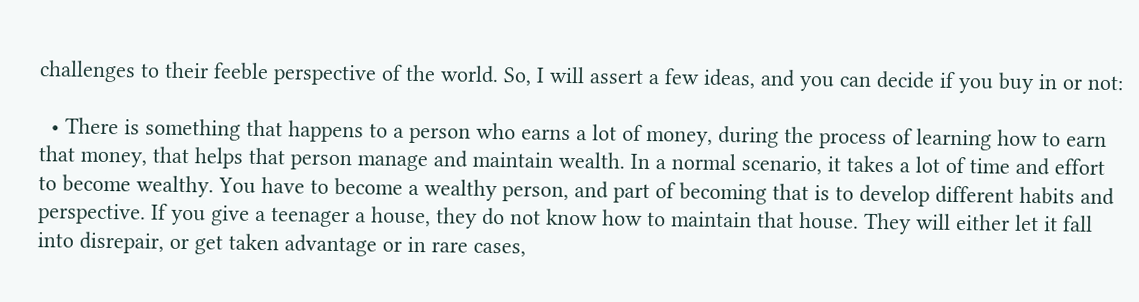challenges to their feeble perspective of the world. So, I will assert a few ideas, and you can decide if you buy in or not:

  • There is something that happens to a person who earns a lot of money, during the process of learning how to earn that money, that helps that person manage and maintain wealth. In a normal scenario, it takes a lot of time and effort to become wealthy. You have to become a wealthy person, and part of becoming that is to develop different habits and perspective. If you give a teenager a house, they do not know how to maintain that house. They will either let it fall into disrepair, or get taken advantage or in rare cases,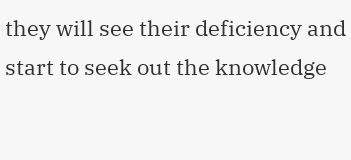they will see their deficiency and start to seek out the knowledge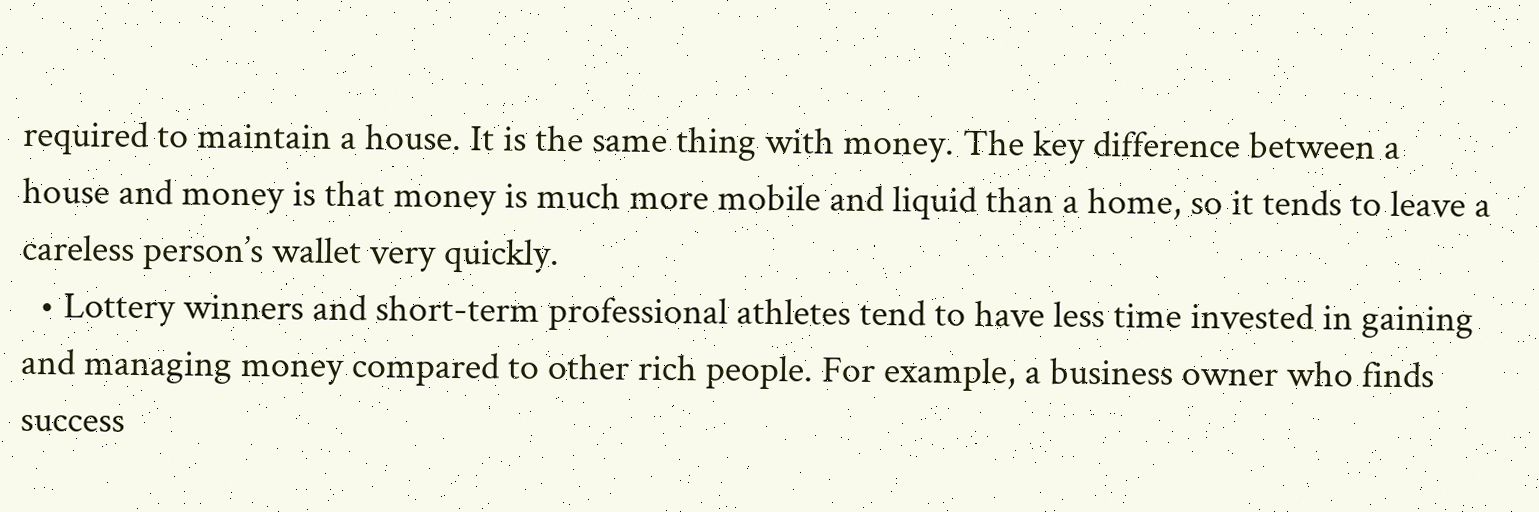required to maintain a house. It is the same thing with money. The key difference between a house and money is that money is much more mobile and liquid than a home, so it tends to leave a careless person’s wallet very quickly.
  • Lottery winners and short-term professional athletes tend to have less time invested in gaining and managing money compared to other rich people. For example, a business owner who finds success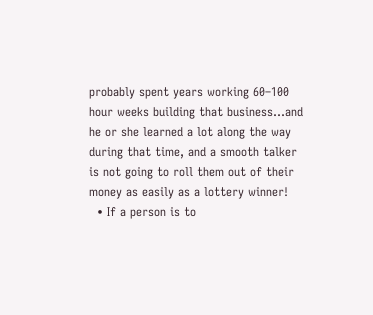probably spent years working 60–100 hour weeks building that business…and he or she learned a lot along the way during that time, and a smooth talker is not going to roll them out of their money as easily as a lottery winner!
  • If a person is to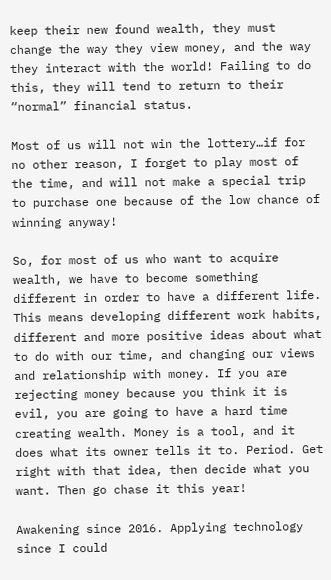keep their new found wealth, they must change the way they view money, and the way they interact with the world! Failing to do this, they will tend to return to their “normal” financial status.

Most of us will not win the lottery…if for no other reason, I forget to play most of the time, and will not make a special trip to purchase one because of the low chance of winning anyway!

So, for most of us who want to acquire wealth, we have to become something different in order to have a different life. This means developing different work habits, different and more positive ideas about what to do with our time, and changing our views and relationship with money. If you are rejecting money because you think it is evil, you are going to have a hard time creating wealth. Money is a tool, and it does what its owner tells it to. Period. Get right with that idea, then decide what you want. Then go chase it this year!

Awakening since 2016. Applying technology since I could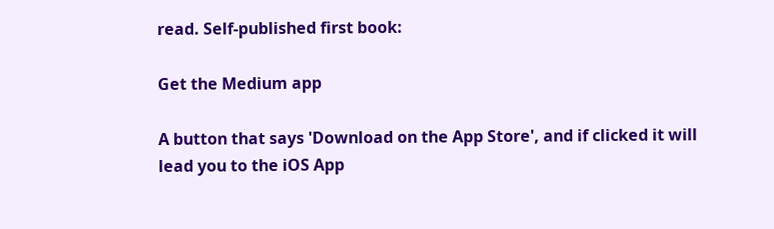read. Self-published first book:

Get the Medium app

A button that says 'Download on the App Store', and if clicked it will lead you to the iOS App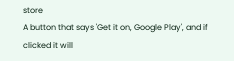store
A button that says 'Get it on, Google Play', and if clicked it will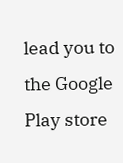lead you to the Google Play store